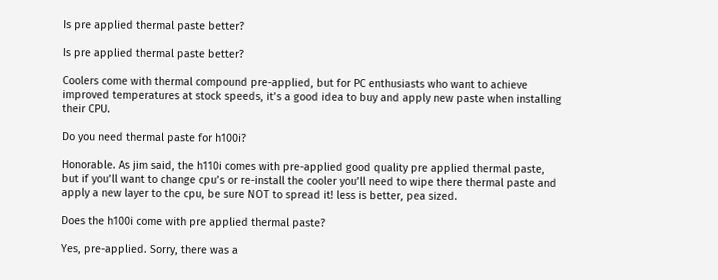Is pre applied thermal paste better?

Is pre applied thermal paste better?

Coolers come with thermal compound pre-applied, but for PC enthusiasts who want to achieve improved temperatures at stock speeds, it’s a good idea to buy and apply new paste when installing their CPU.

Do you need thermal paste for h100i?

Honorable. As jim said, the h110i comes with pre-applied good quality pre applied thermal paste, but if you’ll want to change cpu’s or re-install the cooler you’ll need to wipe there thermal paste and apply a new layer to the cpu, be sure NOT to spread it! less is better, pea sized.

Does the h100i come with pre applied thermal paste?

Yes, pre-applied. Sorry, there was a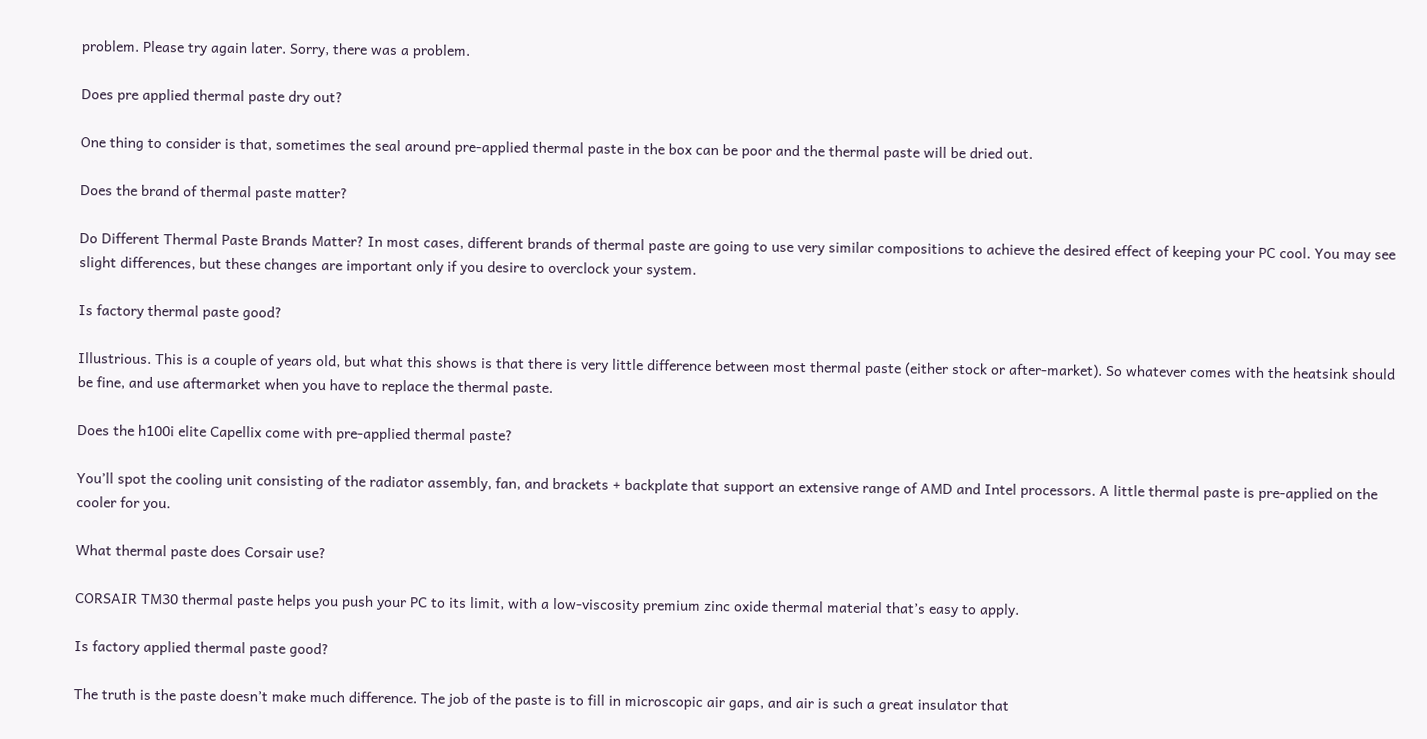problem. Please try again later. Sorry, there was a problem.

Does pre applied thermal paste dry out?

One thing to consider is that, sometimes the seal around pre-applied thermal paste in the box can be poor and the thermal paste will be dried out.

Does the brand of thermal paste matter?

Do Different Thermal Paste Brands Matter? In most cases, different brands of thermal paste are going to use very similar compositions to achieve the desired effect of keeping your PC cool. You may see slight differences, but these changes are important only if you desire to overclock your system.

Is factory thermal paste good?

Illustrious. This is a couple of years old, but what this shows is that there is very little difference between most thermal paste (either stock or after-market). So whatever comes with the heatsink should be fine, and use aftermarket when you have to replace the thermal paste.

Does the h100i elite Capellix come with pre-applied thermal paste?

You’ll spot the cooling unit consisting of the radiator assembly, fan, and brackets + backplate that support an extensive range of AMD and Intel processors. A little thermal paste is pre-applied on the cooler for you.

What thermal paste does Corsair use?

CORSAIR TM30 thermal paste helps you push your PC to its limit, with a low-viscosity premium zinc oxide thermal material that’s easy to apply.

Is factory applied thermal paste good?

The truth is the paste doesn’t make much difference. The job of the paste is to fill in microscopic air gaps, and air is such a great insulator that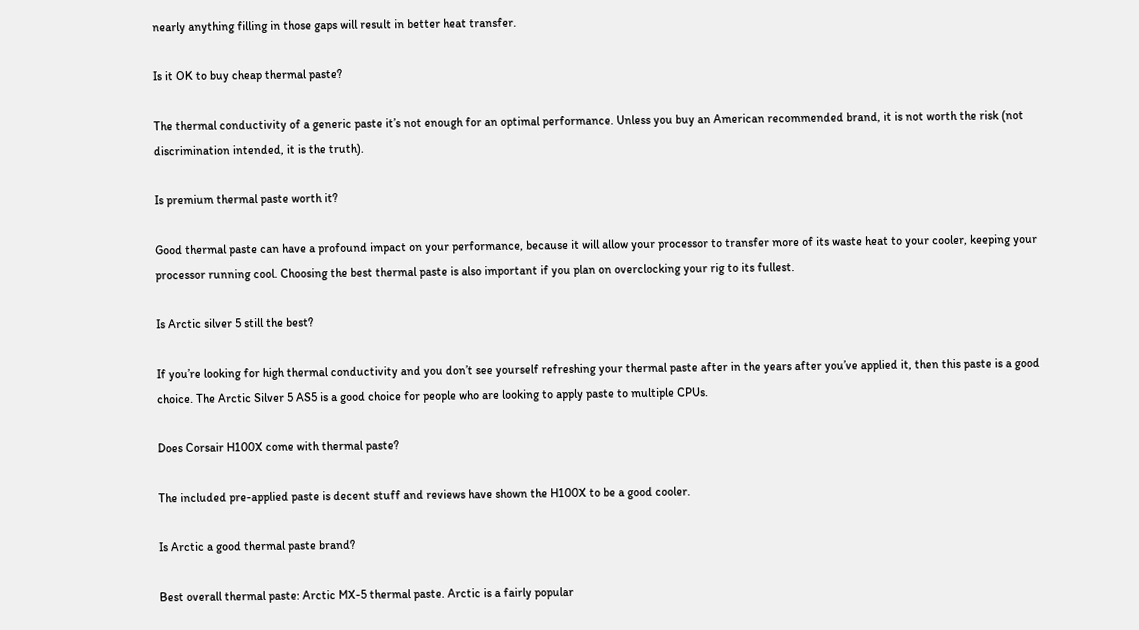nearly anything filling in those gaps will result in better heat transfer.

Is it OK to buy cheap thermal paste?

The thermal conductivity of a generic paste it’s not enough for an optimal performance. Unless you buy an American recommended brand, it is not worth the risk (not discrimination intended, it is the truth).

Is premium thermal paste worth it?

Good thermal paste can have a profound impact on your performance, because it will allow your processor to transfer more of its waste heat to your cooler, keeping your processor running cool. Choosing the best thermal paste is also important if you plan on overclocking your rig to its fullest.

Is Arctic silver 5 still the best?

If you’re looking for high thermal conductivity and you don’t see yourself refreshing your thermal paste after in the years after you’ve applied it, then this paste is a good choice. The Arctic Silver 5 AS5 is a good choice for people who are looking to apply paste to multiple CPUs.

Does Corsair H100X come with thermal paste?

The included pre-applied paste is decent stuff and reviews have shown the H100X to be a good cooler.

Is Arctic a good thermal paste brand?

Best overall thermal paste: Arctic MX-5 thermal paste. Arctic is a fairly popular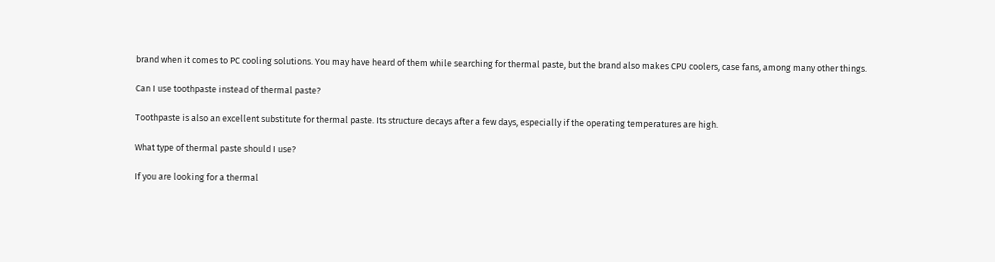brand when it comes to PC cooling solutions. You may have heard of them while searching for thermal paste, but the brand also makes CPU coolers, case fans, among many other things.

Can I use toothpaste instead of thermal paste?

Toothpaste is also an excellent substitute for thermal paste. Its structure decays after a few days, especially if the operating temperatures are high.

What type of thermal paste should I use?

If you are looking for a thermal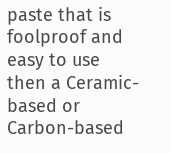paste that is foolproof and easy to use then a Ceramic-based or Carbon-based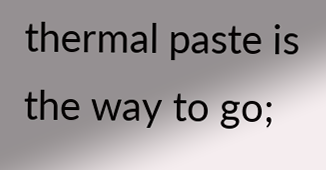thermal paste is the way to go;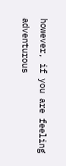however, if you are feeling adventurous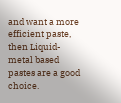and want a more efficient paste, then Liquid-metal based pastes are a good choice.